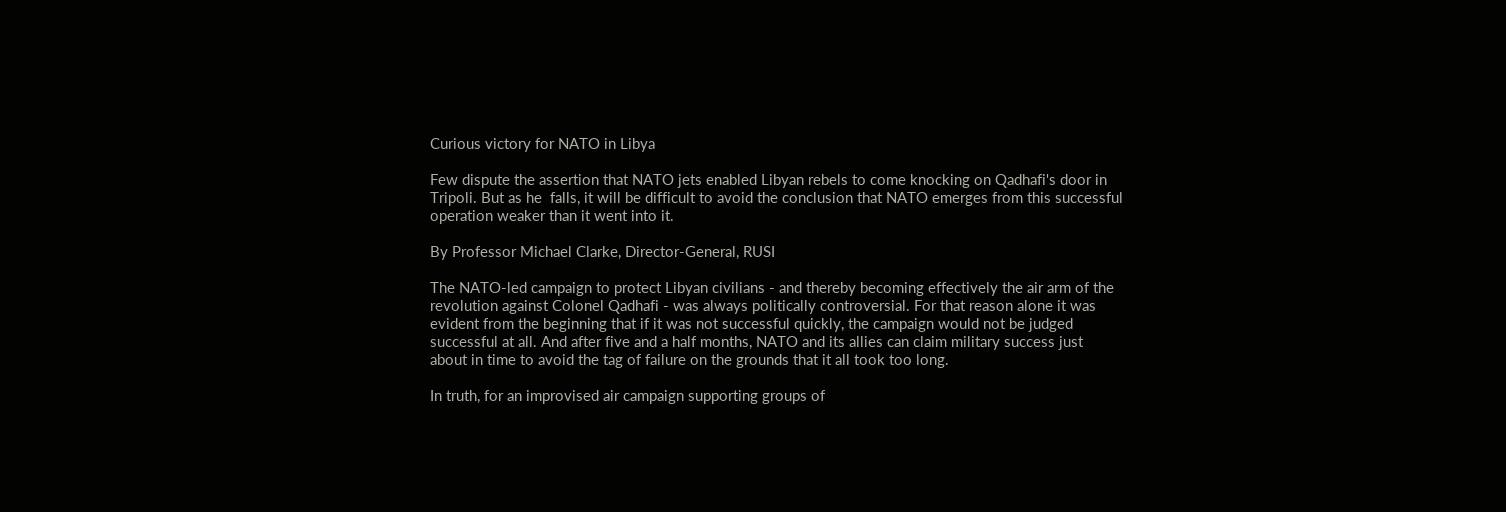Curious victory for NATO in Libya

Few dispute the assertion that NATO jets enabled Libyan rebels to come knocking on Qadhafi's door in Tripoli. But as he  falls, it will be difficult to avoid the conclusion that NATO emerges from this successful operation weaker than it went into it.

By Professor Michael Clarke, Director-General, RUSI

The NATO-led campaign to protect Libyan civilians - and thereby becoming effectively the air arm of the revolution against Colonel Qadhafi - was always politically controversial. For that reason alone it was evident from the beginning that if it was not successful quickly, the campaign would not be judged successful at all. And after five and a half months, NATO and its allies can claim military success just about in time to avoid the tag of failure on the grounds that it all took too long.

In truth, for an improvised air campaign supporting groups of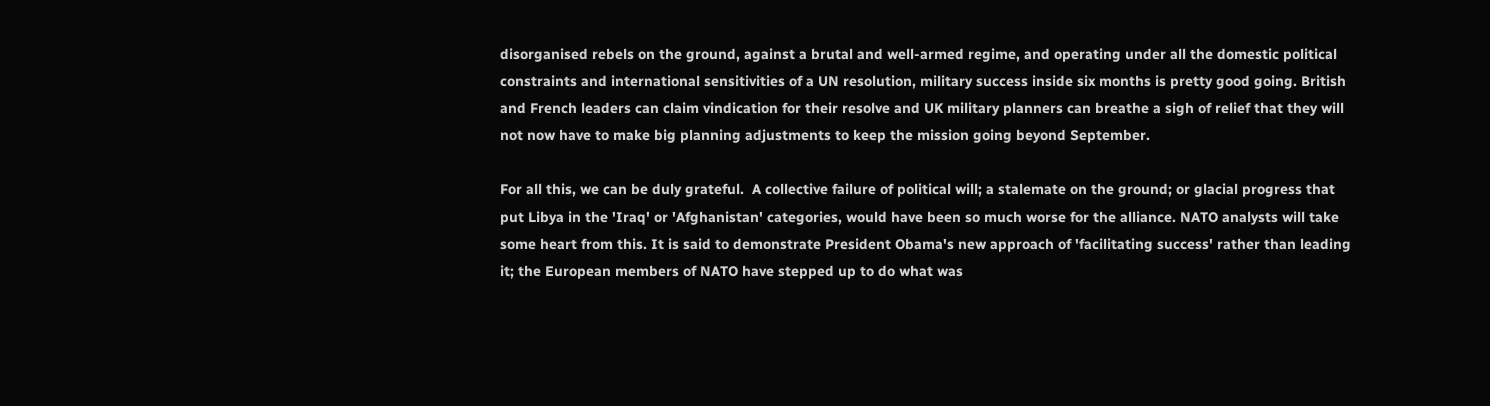disorganised rebels on the ground, against a brutal and well-armed regime, and operating under all the domestic political constraints and international sensitivities of a UN resolution, military success inside six months is pretty good going. British and French leaders can claim vindication for their resolve and UK military planners can breathe a sigh of relief that they will not now have to make big planning adjustments to keep the mission going beyond September.

For all this, we can be duly grateful.  A collective failure of political will; a stalemate on the ground; or glacial progress that put Libya in the 'Iraq' or 'Afghanistan' categories, would have been so much worse for the alliance. NATO analysts will take some heart from this. It is said to demonstrate President Obama's new approach of 'facilitating success' rather than leading it; the European members of NATO have stepped up to do what was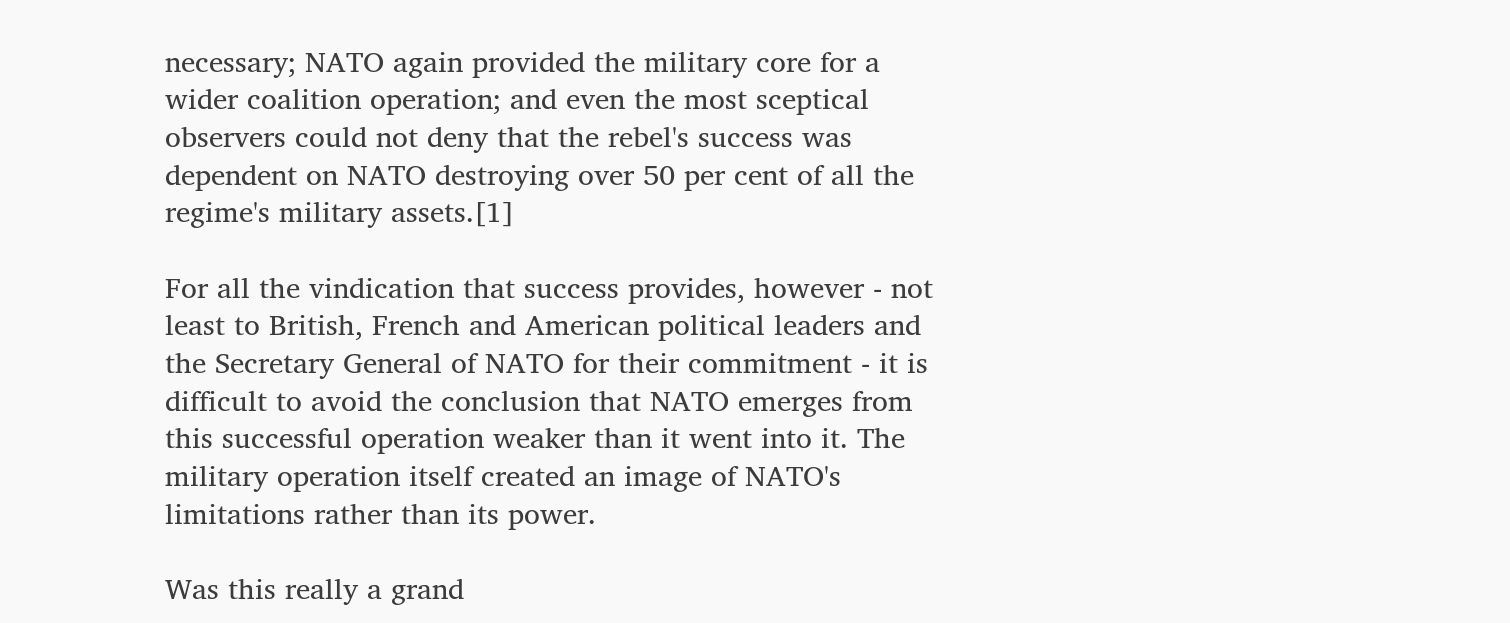necessary; NATO again provided the military core for a wider coalition operation; and even the most sceptical observers could not deny that the rebel's success was dependent on NATO destroying over 50 per cent of all the regime's military assets.[1]

For all the vindication that success provides, however - not least to British, French and American political leaders and the Secretary General of NATO for their commitment - it is difficult to avoid the conclusion that NATO emerges from this successful operation weaker than it went into it. The military operation itself created an image of NATO's limitations rather than its power.

Was this really a grand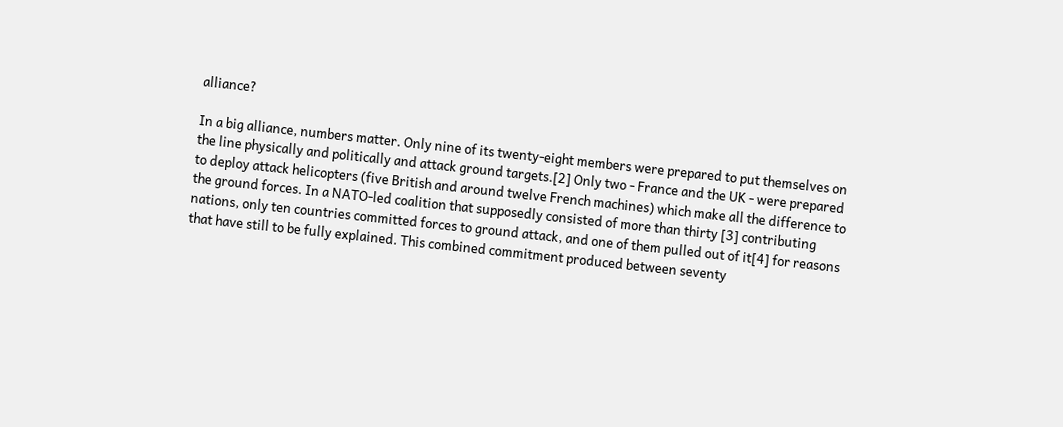alliance?

In a big alliance, numbers matter. Only nine of its twenty-eight members were prepared to put themselves on the line physically and politically and attack ground targets.[2] Only two - France and the UK - were prepared to deploy attack helicopters (five British and around twelve French machines) which make all the difference to the ground forces. In a NATO-led coalition that supposedly consisted of more than thirty [3] contributing nations, only ten countries committed forces to ground attack, and one of them pulled out of it[4] for reasons that have still to be fully explained. This combined commitment produced between seventy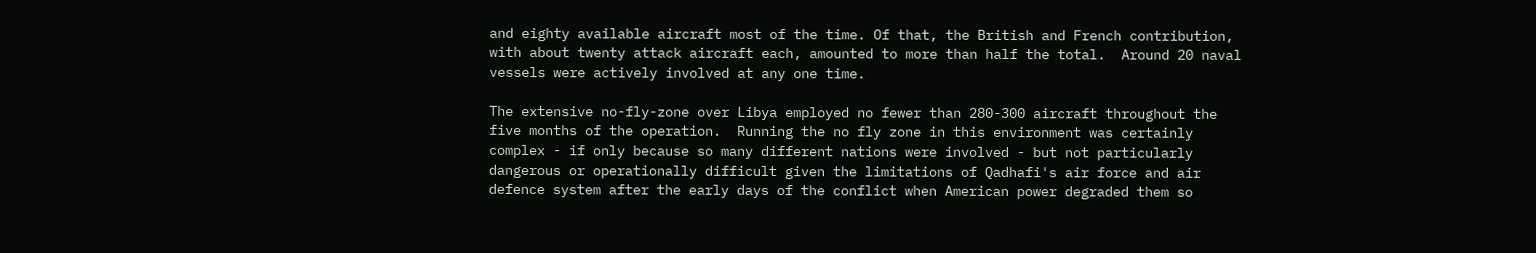and eighty available aircraft most of the time. Of that, the British and French contribution, with about twenty attack aircraft each, amounted to more than half the total.  Around 20 naval vessels were actively involved at any one time.

The extensive no-fly-zone over Libya employed no fewer than 280-300 aircraft throughout the five months of the operation.  Running the no fly zone in this environment was certainly complex - if only because so many different nations were involved - but not particularly dangerous or operationally difficult given the limitations of Qadhafi's air force and air defence system after the early days of the conflict when American power degraded them so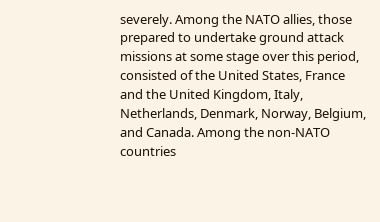severely. Among the NATO allies, those prepared to undertake ground attack missions at some stage over this period, consisted of the United States, France and the United Kingdom, Italy, Netherlands, Denmark, Norway, Belgium, and Canada. Among the non-NATO countries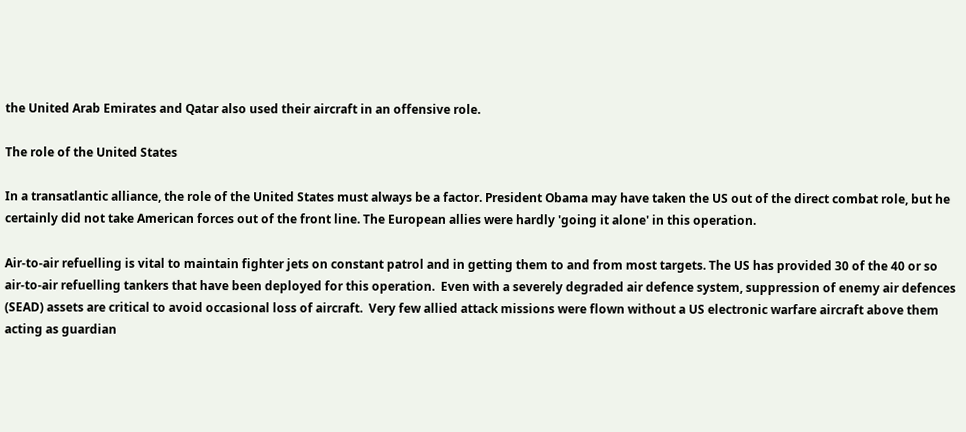the United Arab Emirates and Qatar also used their aircraft in an offensive role.

The role of the United States

In a transatlantic alliance, the role of the United States must always be a factor. President Obama may have taken the US out of the direct combat role, but he certainly did not take American forces out of the front line. The European allies were hardly 'going it alone' in this operation.

Air-to-air refuelling is vital to maintain fighter jets on constant patrol and in getting them to and from most targets. The US has provided 30 of the 40 or so air-to-air refuelling tankers that have been deployed for this operation.  Even with a severely degraded air defence system, suppression of enemy air defences (SEAD) assets are critical to avoid occasional loss of aircraft.  Very few allied attack missions were flown without a US electronic warfare aircraft above them acting as guardian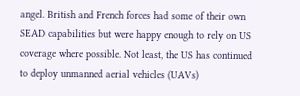angel. British and French forces had some of their own SEAD capabilities but were happy enough to rely on US coverage where possible. Not least, the US has continued to deploy unmanned aerial vehicles (UAVs)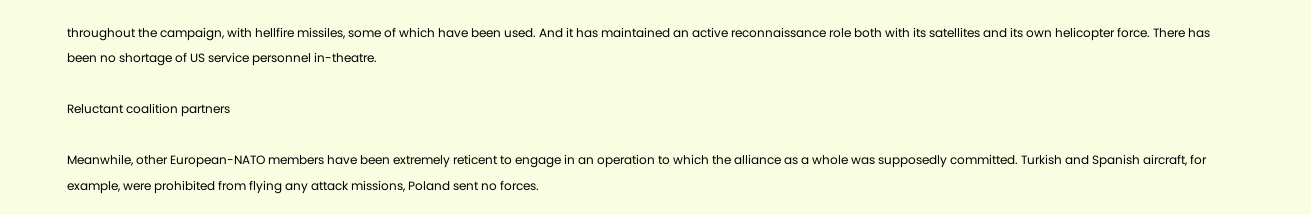throughout the campaign, with hellfire missiles, some of which have been used. And it has maintained an active reconnaissance role both with its satellites and its own helicopter force. There has been no shortage of US service personnel in-theatre.

Reluctant coalition partners

Meanwhile, other European-NATO members have been extremely reticent to engage in an operation to which the alliance as a whole was supposedly committed. Turkish and Spanish aircraft, for example, were prohibited from flying any attack missions, Poland sent no forces.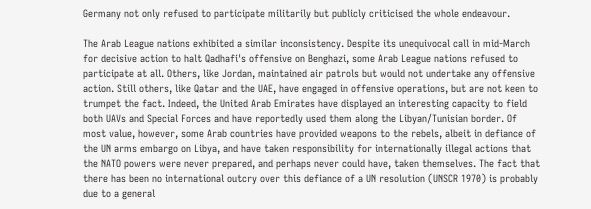Germany not only refused to participate militarily but publicly criticised the whole endeavour.

The Arab League nations exhibited a similar inconsistency. Despite its unequivocal call in mid-March for decisive action to halt Qadhafi's offensive on Benghazi, some Arab League nations refused to participate at all. Others, like Jordan, maintained air patrols but would not undertake any offensive action. Still others, like Qatar and the UAE, have engaged in offensive operations, but are not keen to trumpet the fact. Indeed, the United Arab Emirates have displayed an interesting capacity to field both UAVs and Special Forces and have reportedly used them along the Libyan/Tunisian border. Of most value, however, some Arab countries have provided weapons to the rebels, albeit in defiance of the UN arms embargo on Libya, and have taken responsibility for internationally illegal actions that the NATO powers were never prepared, and perhaps never could have, taken themselves. The fact that there has been no international outcry over this defiance of a UN resolution (UNSCR 1970) is probably due to a general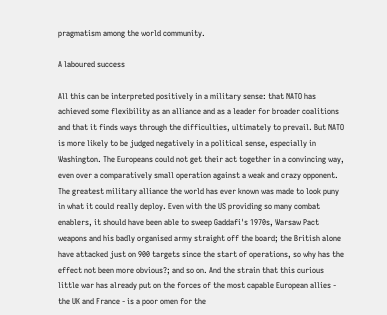pragmatism among the world community.

A laboured success

All this can be interpreted positively in a military sense: that NATO has achieved some flexibility as an alliance and as a leader for broader coalitions and that it finds ways through the difficulties, ultimately to prevail. But NATO is more likely to be judged negatively in a political sense, especially in Washington. The Europeans could not get their act together in a convincing way, even over a comparatively small operation against a weak and crazy opponent. The greatest military alliance the world has ever known was made to look puny in what it could really deploy. Even with the US providing so many combat enablers, it should have been able to sweep Gaddafi's 1970s, Warsaw Pact weapons and his badly organised army straight off the board; the British alone have attacked just on 900 targets since the start of operations, so why has the effect not been more obvious?; and so on. And the strain that this curious little war has already put on the forces of the most capable European allies - the UK and France - is a poor omen for the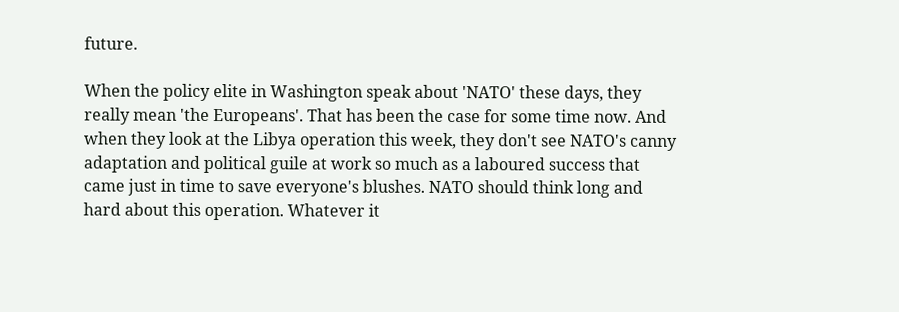future.

When the policy elite in Washington speak about 'NATO' these days, they really mean 'the Europeans'. That has been the case for some time now. And when they look at the Libya operation this week, they don't see NATO's canny adaptation and political guile at work so much as a laboured success that came just in time to save everyone's blushes. NATO should think long and hard about this operation. Whatever it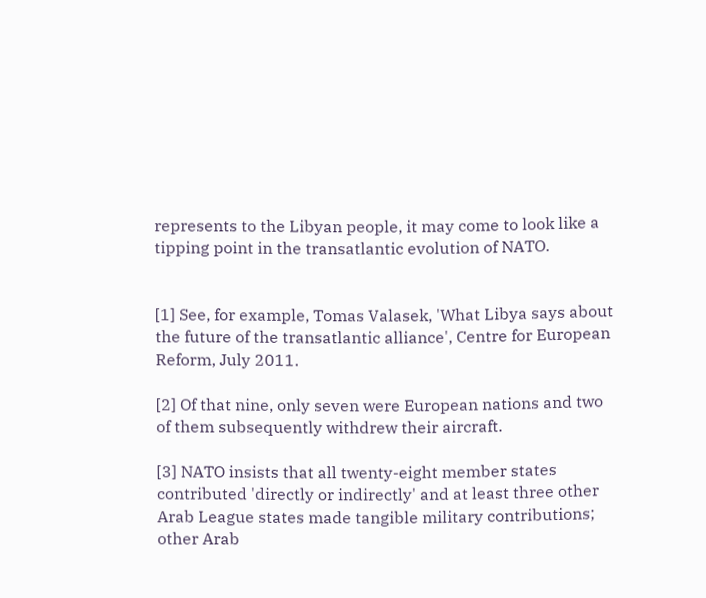represents to the Libyan people, it may come to look like a tipping point in the transatlantic evolution of NATO.


[1] See, for example, Tomas Valasek, 'What Libya says about the future of the transatlantic alliance', Centre for European Reform, July 2011.

[2] Of that nine, only seven were European nations and two of them subsequently withdrew their aircraft.

[3] NATO insists that all twenty-eight member states contributed 'directly or indirectly' and at least three other Arab League states made tangible military contributions; other Arab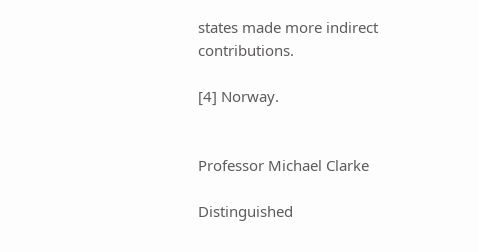states made more indirect contributions.

[4] Norway.


Professor Michael Clarke

Distinguished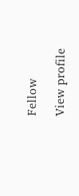Fellow

View profile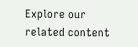Explore our related content